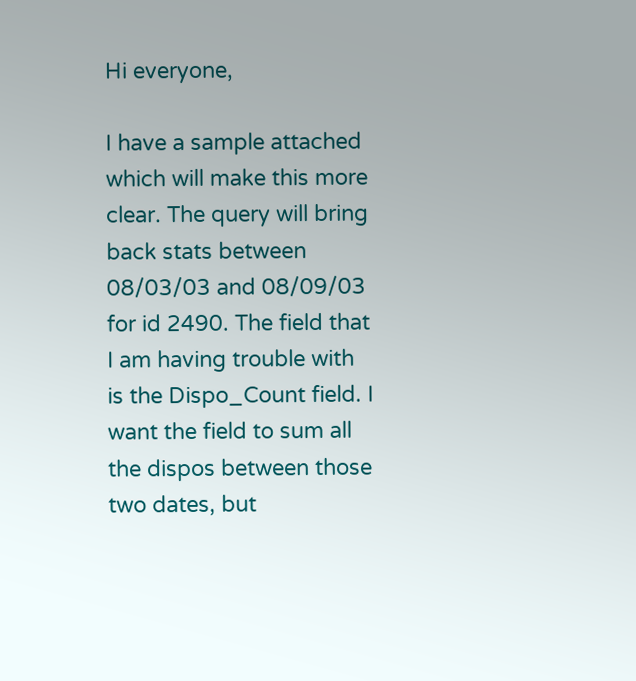Hi everyone,

I have a sample attached which will make this more clear. The query will bring back stats between 08/03/03 and 08/09/03 for id 2490. The field that I am having trouble with is the Dispo_Count field. I want the field to sum all the dispos between those two dates, but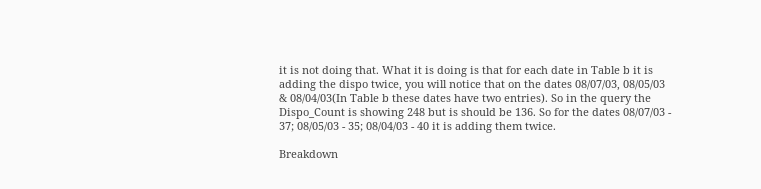it is not doing that. What it is doing is that for each date in Table b it is adding the dispo twice, you will notice that on the dates 08/07/03, 08/05/03 & 08/04/03(In Table b these dates have two entries). So in the query the Dispo_Count is showing 248 but is should be 136. So for the dates 08/07/03 - 37; 08/05/03 - 35; 08/04/03 - 40 it is adding them twice.

Breakdown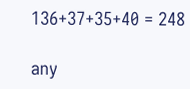136+37+35+40 = 248

any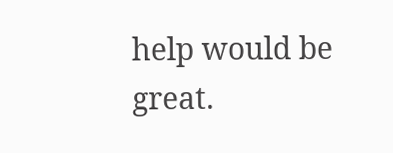help would be great.